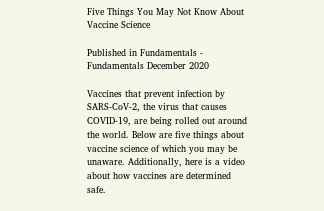Five Things You May Not Know About Vaccine Science

Published in Fundamentals - Fundamentals December 2020

Vaccines that prevent infection by SARS-CoV-2, the virus that causes COVID-19, are being rolled out around the world. Below are five things about vaccine science of which you may be unaware. Additionally, here is a video about how vaccines are determined safe.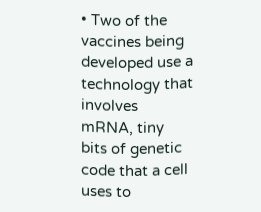• Two of the vaccines being developed use a technology that involves mRNA, tiny bits of genetic code that a cell uses to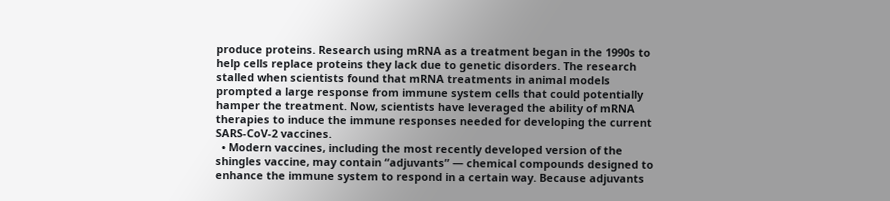produce proteins. Research using mRNA as a treatment began in the 1990s to help cells replace proteins they lack due to genetic disorders. The research stalled when scientists found that mRNA treatments in animal models prompted a large response from immune system cells that could potentially hamper the treatment. Now, scientists have leveraged the ability of mRNA therapies to induce the immune responses needed for developing the current SARS-CoV-2 vaccines.
  • Modern vaccines, including the most recently developed version of the shingles vaccine, may contain “adjuvants” — chemical compounds designed to enhance the immune system to respond in a certain way. Because adjuvants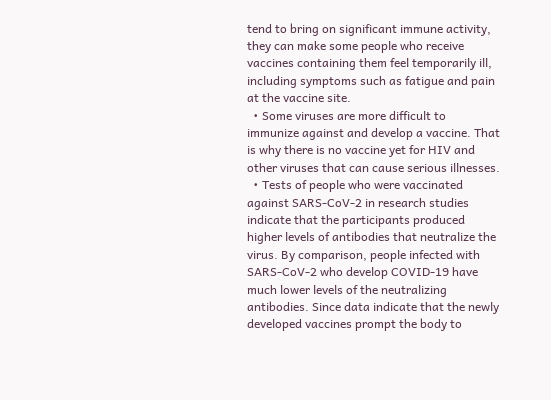tend to bring on significant immune activity, they can make some people who receive vaccines containing them feel temporarily ill, including symptoms such as fatigue and pain at the vaccine site.
  • Some viruses are more difficult to immunize against and develop a vaccine. That is why there is no vaccine yet for HIV and other viruses that can cause serious illnesses.
  • Tests of people who were vaccinated against SARS-CoV-2 in research studies indicate that the participants produced higher levels of antibodies that neutralize the virus. By comparison, people infected with SARS-CoV-2 who develop COVID-19 have much lower levels of the neutralizing antibodies. Since data indicate that the newly developed vaccines prompt the body to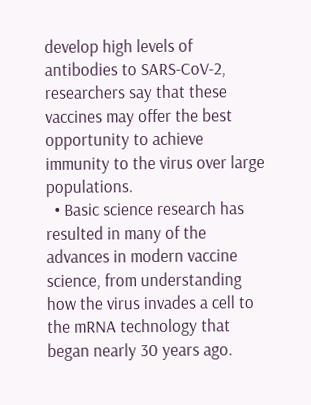develop high levels of antibodies to SARS-CoV-2, researchers say that these vaccines may offer the best opportunity to achieve immunity to the virus over large populations.
  • Basic science research has resulted in many of the advances in modern vaccine science, from understanding how the virus invades a cell to the mRNA technology that began nearly 30 years ago.